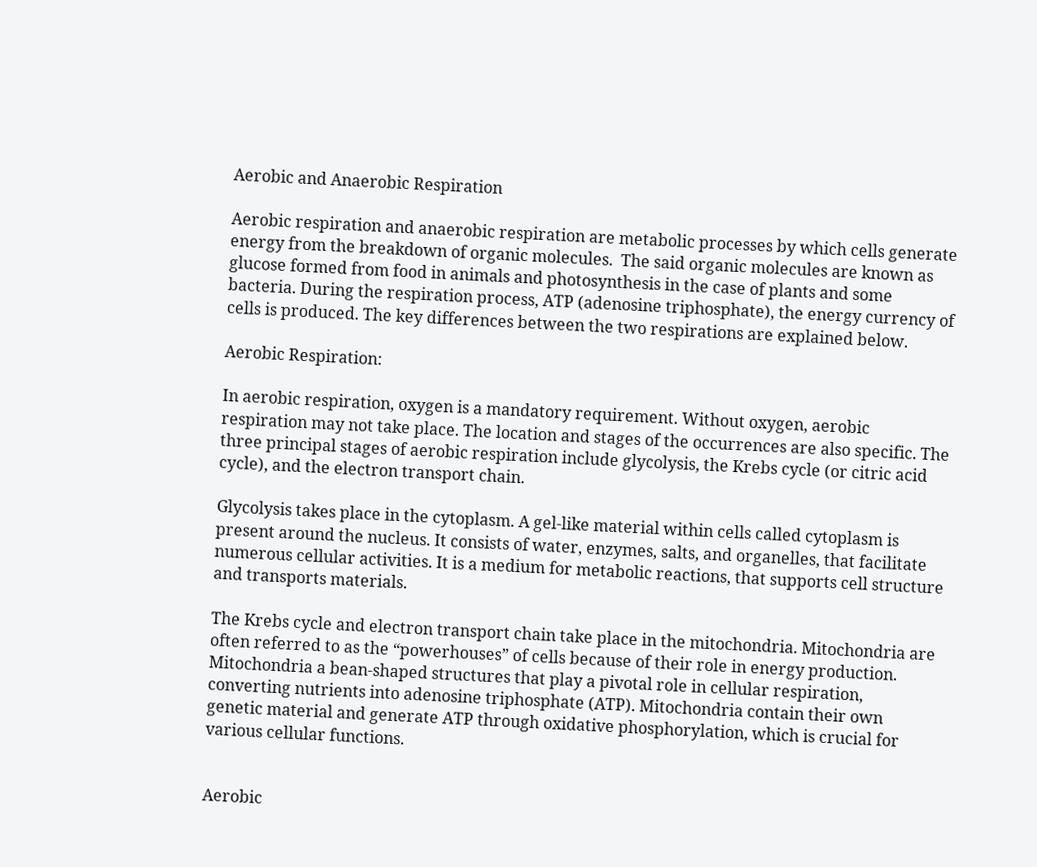Aerobic and Anaerobic Respiration

Aerobic respiration and anaerobic respiration are metabolic processes by which cells generate energy from the breakdown of organic molecules.  The said organic molecules are known as glucose formed from food in animals and photosynthesis in the case of plants and some bacteria. During the respiration process, ATP (adenosine triphosphate), the energy currency of cells is produced. The key differences between the two respirations are explained below.

Aerobic Respiration:

In aerobic respiration, oxygen is a mandatory requirement. Without oxygen, aerobic respiration may not take place. The location and stages of the occurrences are also specific. The three principal stages of aerobic respiration include glycolysis, the Krebs cycle (or citric acid cycle), and the electron transport chain.

Glycolysis takes place in the cytoplasm. A gel-like material within cells called cytoplasm is present around the nucleus. It consists of water, enzymes, salts, and organelles, that facilitate numerous cellular activities. It is a medium for metabolic reactions, that supports cell structure and transports materials.

The Krebs cycle and electron transport chain take place in the mitochondria. Mitochondria are often referred to as the “powerhouses” of cells because of their role in energy production. Mitochondria a bean-shaped structures that play a pivotal role in cellular respiration, converting nutrients into adenosine triphosphate (ATP). Mitochondria contain their own genetic material and generate ATP through oxidative phosphorylation, which is crucial for various cellular functions.


Aerobic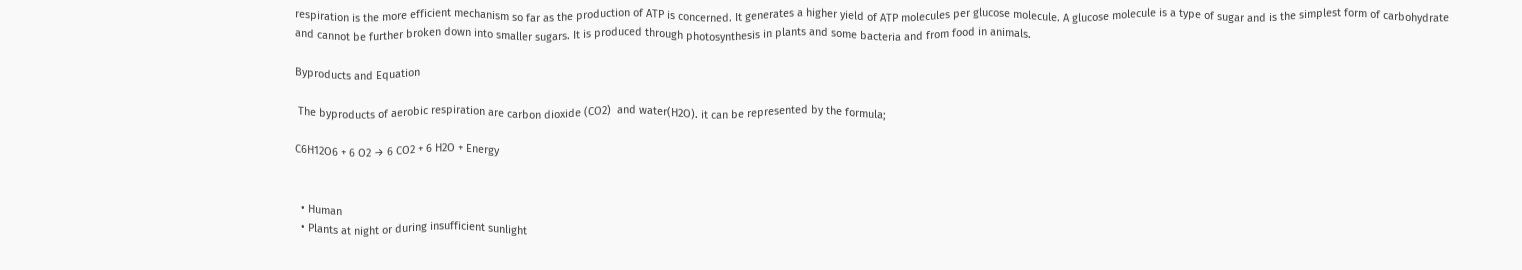respiration is the more efficient mechanism so far as the production of ATP is concerned. It generates a higher yield of ATP molecules per glucose molecule. A glucose molecule is a type of sugar and is the simplest form of carbohydrate and cannot be further broken down into smaller sugars. It is produced through photosynthesis in plants and some bacteria and from food in animals.

Byproducts and Equation

 The byproducts of aerobic respiration are carbon dioxide (CO2)  and water(H2O). it can be represented by the formula;

C6H12O6 + 6 O2 → 6 CO2 + 6 H2O + Energy


  • Human
  • Plants at night or during insufficient sunlight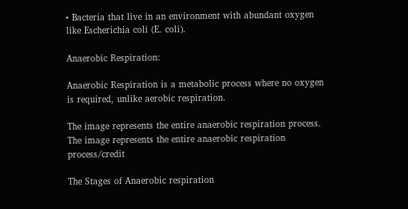• Bacteria that live in an environment with abundant oxygen like Escherichia coli (E. coli).

Anaerobic Respiration:

Anaerobic Respiration is a metabolic process where no oxygen is required, unlike aerobic respiration.

The image represents the entire anaerobic respiration process.
The image represents the entire anaerobic respiration process/credit

The Stages of Anaerobic respiration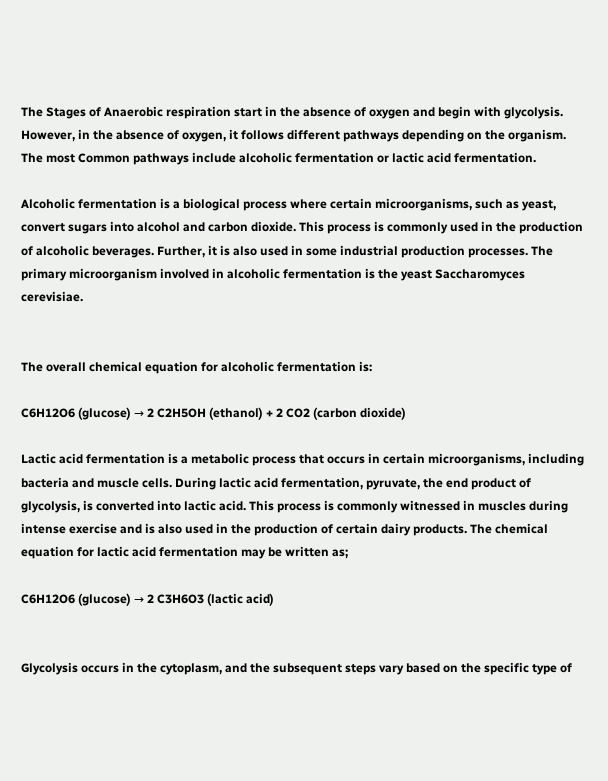The Stages of Anaerobic respiration start in the absence of oxygen and begin with glycolysis. However, in the absence of oxygen, it follows different pathways depending on the organism. The most Common pathways include alcoholic fermentation or lactic acid fermentation.

Alcoholic fermentation is a biological process where certain microorganisms, such as yeast, convert sugars into alcohol and carbon dioxide. This process is commonly used in the production of alcoholic beverages. Further, it is also used in some industrial production processes. The primary microorganism involved in alcoholic fermentation is the yeast Saccharomyces cerevisiae.


The overall chemical equation for alcoholic fermentation is:

C6H12O6 (glucose) → 2 C2H5OH (ethanol) + 2 CO2 (carbon dioxide)

Lactic acid fermentation is a metabolic process that occurs in certain microorganisms, including bacteria and muscle cells. During lactic acid fermentation, pyruvate, the end product of glycolysis, is converted into lactic acid. This process is commonly witnessed in muscles during intense exercise and is also used in the production of certain dairy products. The chemical equation for lactic acid fermentation may be written as;

C6H12O6 (glucose) → 2 C3H6O3 (lactic acid)


Glycolysis occurs in the cytoplasm, and the subsequent steps vary based on the specific type of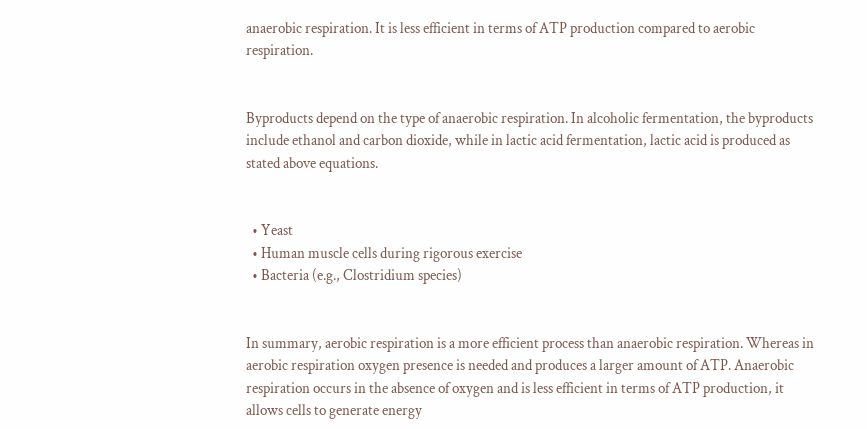anaerobic respiration. It is less efficient in terms of ATP production compared to aerobic respiration.


Byproducts depend on the type of anaerobic respiration. In alcoholic fermentation, the byproducts include ethanol and carbon dioxide, while in lactic acid fermentation, lactic acid is produced as stated above equations.


  • Yeast
  • Human muscle cells during rigorous exercise
  • Bacteria (e.g., Clostridium species)


In summary, aerobic respiration is a more efficient process than anaerobic respiration. Whereas in aerobic respiration oxygen presence is needed and produces a larger amount of ATP. Anaerobic respiration occurs in the absence of oxygen and is less efficient in terms of ATP production, it allows cells to generate energy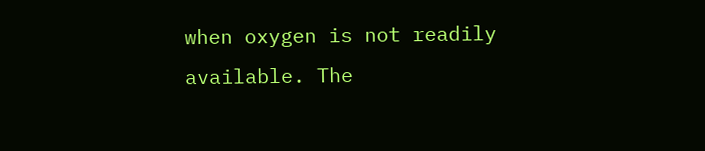when oxygen is not readily available. The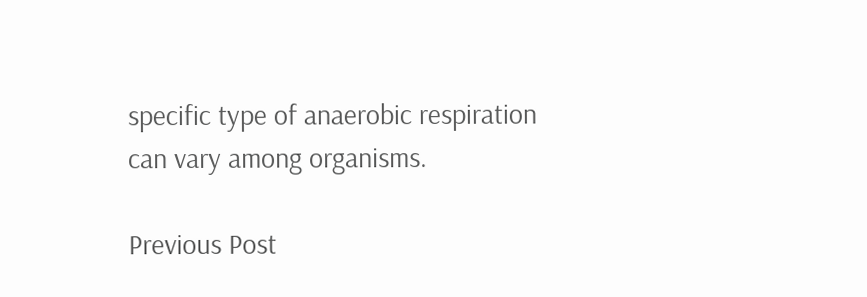specific type of anaerobic respiration can vary among organisms.

Previous Post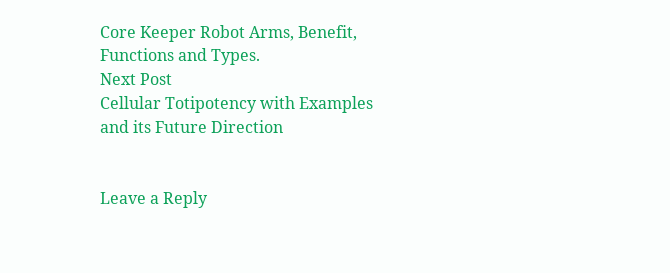Core Keeper Robot Arms, Benefit, Functions and Types.
Next Post
Cellular Totipotency with Examples and its Future Direction


Leave a Reply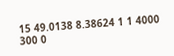15 49.0138 8.38624 1 1 4000 300 0